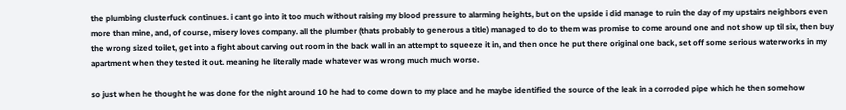the plumbing clusterfuck continues. i cant go into it too much without raising my blood pressure to alarming heights, but on the upside i did manage to ruin the day of my upstairs neighbors even more than mine, and, of course, misery loves company. all the plumber (thats probably to generous a title) managed to do to them was promise to come around one and not show up til six, then buy the wrong sized toilet, get into a fight about carving out room in the back wall in an attempt to squeeze it in, and then once he put there original one back, set off some serious waterworks in my apartment when they tested it out. meaning he literally made whatever was wrong much much worse.

so just when he thought he was done for the night around 10 he had to come down to my place and he maybe identified the source of the leak in a corroded pipe which he then somehow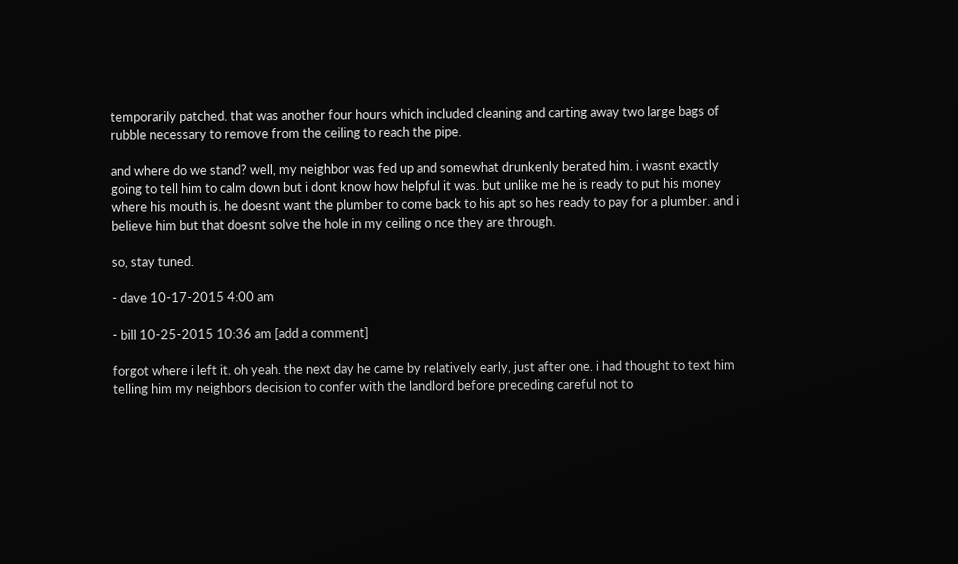temporarily patched. that was another four hours which included cleaning and carting away two large bags of rubble necessary to remove from the ceiling to reach the pipe.

and where do we stand? well, my neighbor was fed up and somewhat drunkenly berated him. i wasnt exactly going to tell him to calm down but i dont know how helpful it was. but unlike me he is ready to put his money where his mouth is. he doesnt want the plumber to come back to his apt so hes ready to pay for a plumber. and i believe him but that doesnt solve the hole in my ceiling o nce they are through.

so, stay tuned.

- dave 10-17-2015 4:00 am

- bill 10-25-2015 10:36 am [add a comment]

forgot where i left it. oh yeah. the next day he came by relatively early, just after one. i had thought to text him telling him my neighbors decision to confer with the landlord before preceding careful not to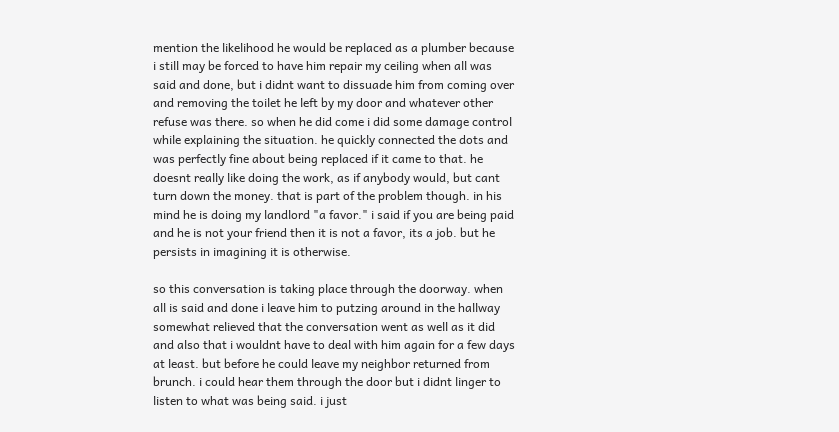mention the likelihood he would be replaced as a plumber because i still may be forced to have him repair my ceiling when all was said and done, but i didnt want to dissuade him from coming over and removing the toilet he left by my door and whatever other refuse was there. so when he did come i did some damage control while explaining the situation. he quickly connected the dots and was perfectly fine about being replaced if it came to that. he doesnt really like doing the work, as if anybody would, but cant turn down the money. that is part of the problem though. in his mind he is doing my landlord "a favor." i said if you are being paid and he is not your friend then it is not a favor, its a job. but he persists in imagining it is otherwise.

so this conversation is taking place through the doorway. when all is said and done i leave him to putzing around in the hallway somewhat relieved that the conversation went as well as it did and also that i wouldnt have to deal with him again for a few days at least. but before he could leave my neighbor returned from brunch. i could hear them through the door but i didnt linger to listen to what was being said. i just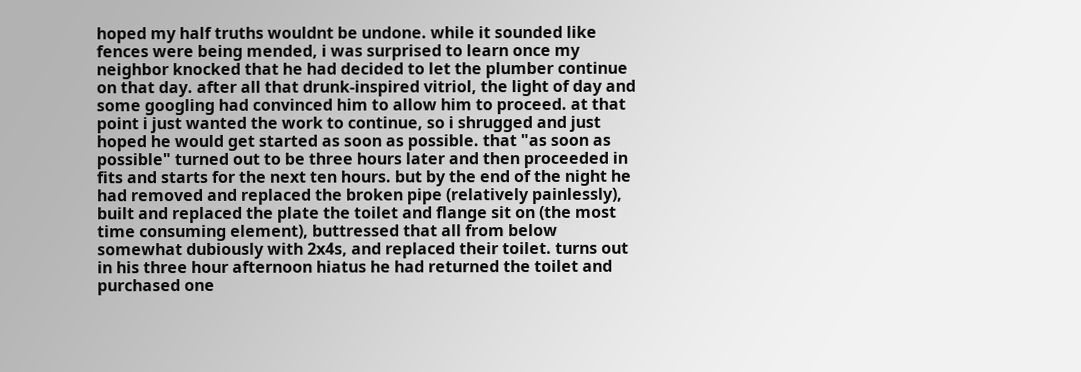hoped my half truths wouldnt be undone. while it sounded like fences were being mended, i was surprised to learn once my neighbor knocked that he had decided to let the plumber continue on that day. after all that drunk-inspired vitriol, the light of day and some googling had convinced him to allow him to proceed. at that point i just wanted the work to continue, so i shrugged and just hoped he would get started as soon as possible. that "as soon as possible" turned out to be three hours later and then proceeded in fits and starts for the next ten hours. but by the end of the night he had removed and replaced the broken pipe (relatively painlessly), built and replaced the plate the toilet and flange sit on (the most time consuming element), buttressed that all from below somewhat dubiously with 2x4s, and replaced their toilet. turns out in his three hour afternoon hiatus he had returned the toilet and purchased one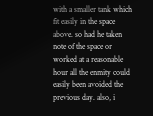with a smaller tank which fit easily in the space above. so had he taken note of the space or worked at a reasonable hour all the enmity could easily been avoided the previous day. also, i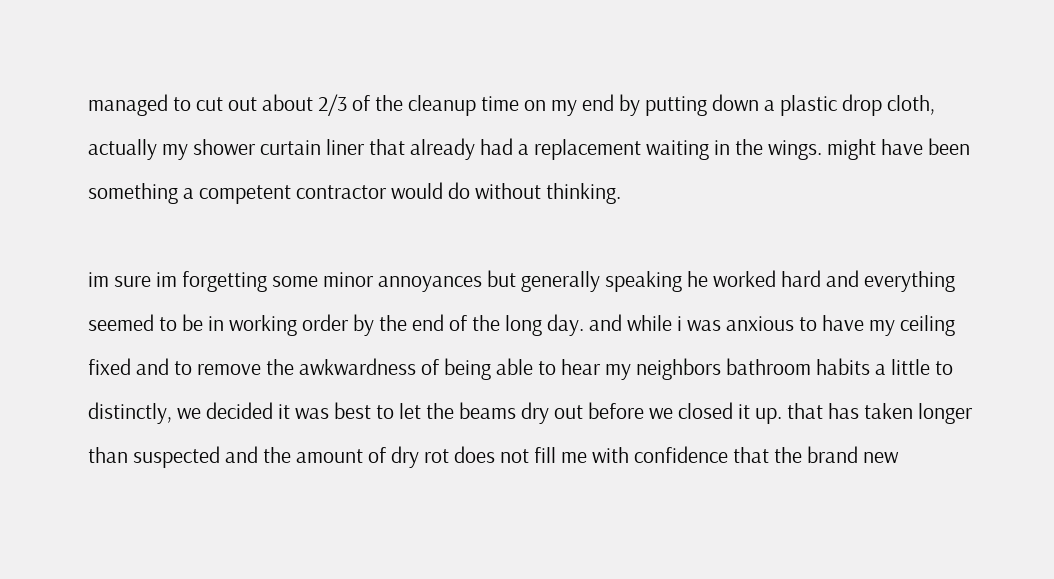managed to cut out about 2/3 of the cleanup time on my end by putting down a plastic drop cloth, actually my shower curtain liner that already had a replacement waiting in the wings. might have been something a competent contractor would do without thinking.

im sure im forgetting some minor annoyances but generally speaking he worked hard and everything seemed to be in working order by the end of the long day. and while i was anxious to have my ceiling fixed and to remove the awkwardness of being able to hear my neighbors bathroom habits a little to distinctly, we decided it was best to let the beams dry out before we closed it up. that has taken longer than suspected and the amount of dry rot does not fill me with confidence that the brand new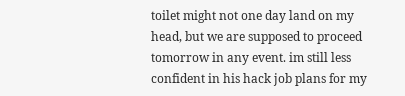toilet might not one day land on my head, but we are supposed to proceed tomorrow in any event. im still less confident in his hack job plans for my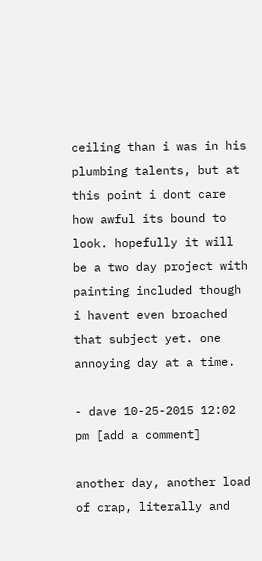ceiling than i was in his plumbing talents, but at this point i dont care how awful its bound to look. hopefully it will be a two day project with painting included though i havent even broached that subject yet. one annoying day at a time.

- dave 10-25-2015 12:02 pm [add a comment]

another day, another load of crap, literally and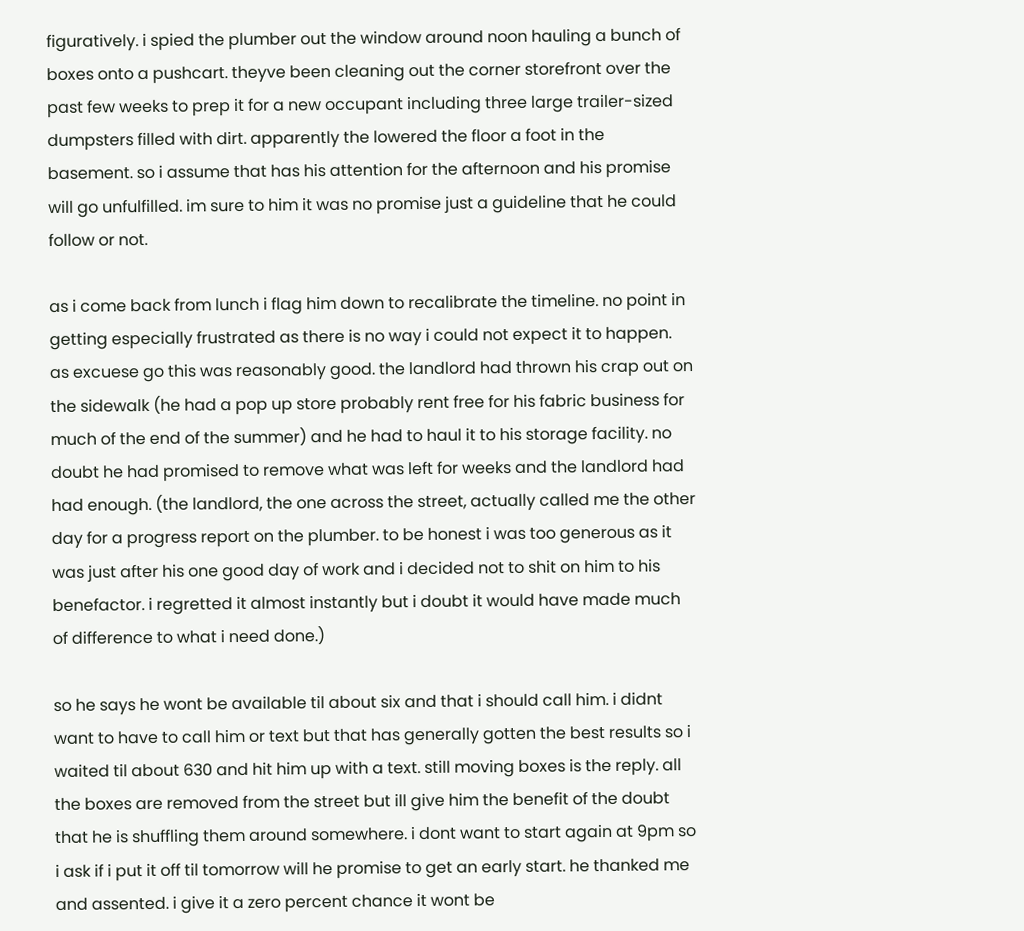figuratively. i spied the plumber out the window around noon hauling a bunch of boxes onto a pushcart. theyve been cleaning out the corner storefront over the past few weeks to prep it for a new occupant including three large trailer-sized dumpsters filled with dirt. apparently the lowered the floor a foot in the basement. so i assume that has his attention for the afternoon and his promise will go unfulfilled. im sure to him it was no promise just a guideline that he could follow or not.

as i come back from lunch i flag him down to recalibrate the timeline. no point in getting especially frustrated as there is no way i could not expect it to happen. as excuese go this was reasonably good. the landlord had thrown his crap out on the sidewalk (he had a pop up store probably rent free for his fabric business for much of the end of the summer) and he had to haul it to his storage facility. no doubt he had promised to remove what was left for weeks and the landlord had had enough. (the landlord, the one across the street, actually called me the other day for a progress report on the plumber. to be honest i was too generous as it was just after his one good day of work and i decided not to shit on him to his benefactor. i regretted it almost instantly but i doubt it would have made much of difference to what i need done.)

so he says he wont be available til about six and that i should call him. i didnt want to have to call him or text but that has generally gotten the best results so i waited til about 630 and hit him up with a text. still moving boxes is the reply. all the boxes are removed from the street but ill give him the benefit of the doubt that he is shuffling them around somewhere. i dont want to start again at 9pm so i ask if i put it off til tomorrow will he promise to get an early start. he thanked me and assented. i give it a zero percent chance it wont be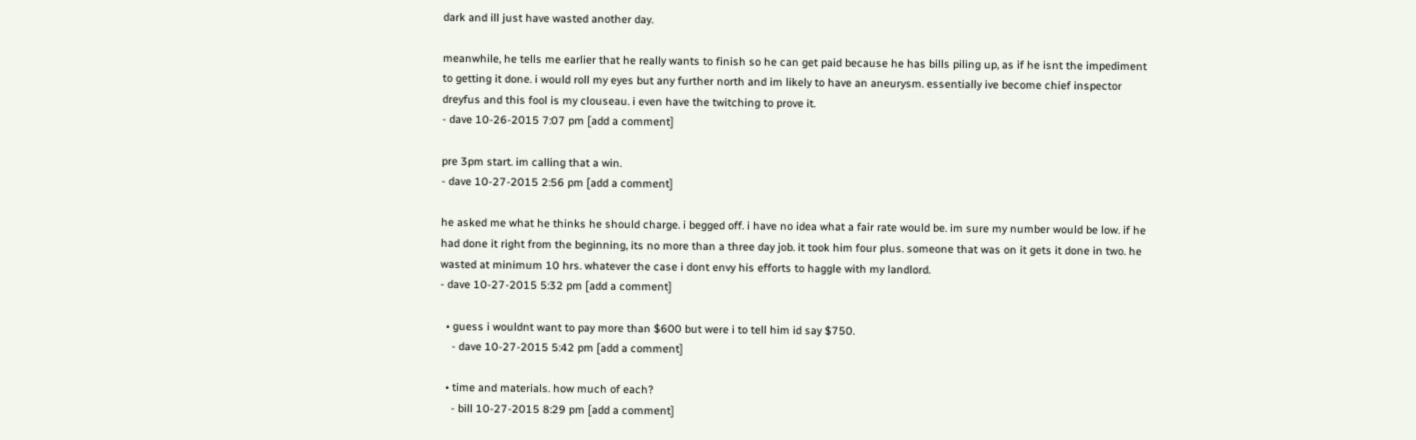dark and ill just have wasted another day.

meanwhile, he tells me earlier that he really wants to finish so he can get paid because he has bills piling up, as if he isnt the impediment to getting it done. i would roll my eyes but any further north and im likely to have an aneurysm. essentially ive become chief inspector dreyfus and this fool is my clouseau. i even have the twitching to prove it.
- dave 10-26-2015 7:07 pm [add a comment]

pre 3pm start. im calling that a win.
- dave 10-27-2015 2:56 pm [add a comment]

he asked me what he thinks he should charge. i begged off. i have no idea what a fair rate would be. im sure my number would be low. if he had done it right from the beginning, its no more than a three day job. it took him four plus. someone that was on it gets it done in two. he wasted at minimum 10 hrs. whatever the case i dont envy his efforts to haggle with my landlord.
- dave 10-27-2015 5:32 pm [add a comment]

  • guess i wouldnt want to pay more than $600 but were i to tell him id say $750.
    - dave 10-27-2015 5:42 pm [add a comment]

  • time and materials. how much of each?
    - bill 10-27-2015 8:29 pm [add a comment]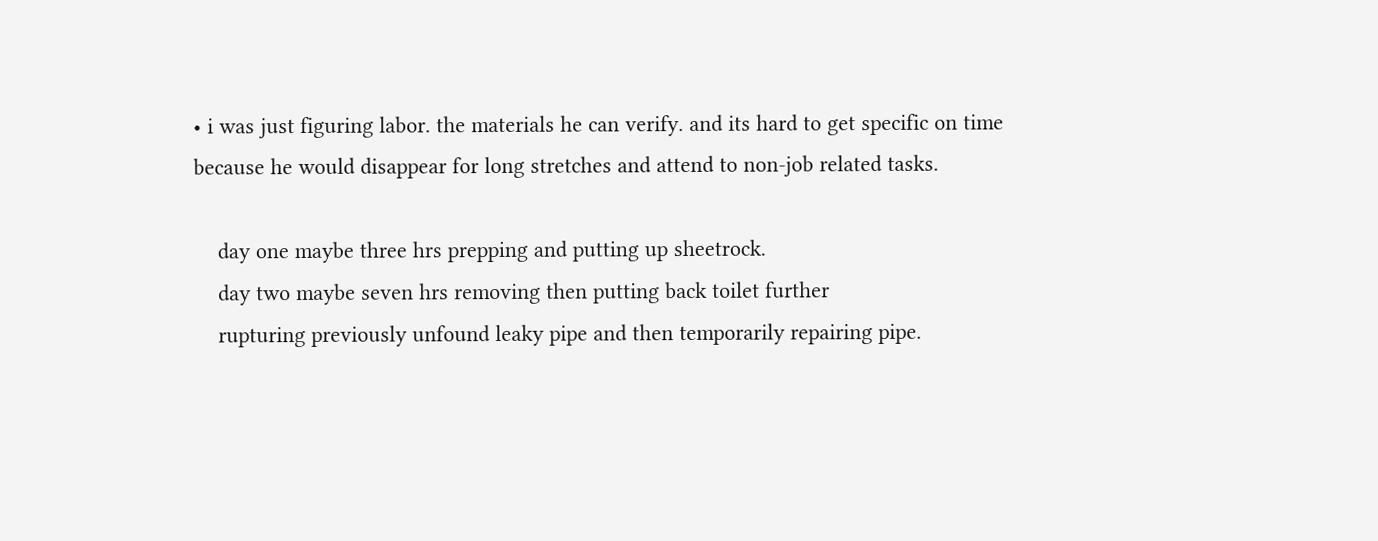• i was just figuring labor. the materials he can verify. and its hard to get specific on time because he would disappear for long stretches and attend to non-job related tasks.

    day one maybe three hrs prepping and putting up sheetrock.
    day two maybe seven hrs removing then putting back toilet further
    rupturing previously unfound leaky pipe and then temporarily repairing pipe.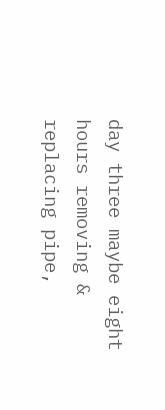day three maybe eight hours removing & replacing pipe,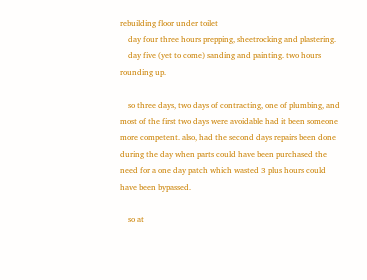rebuilding floor under toilet
    day four three hours prepping, sheetrocking and plastering.
    day five (yet to come) sanding and painting. two hours rounding up.

    so three days, two days of contracting, one of plumbing, and most of the first two days were avoidable had it been someone more competent. also, had the second days repairs been done during the day when parts could have been purchased the need for a one day patch which wasted 3 plus hours could have been bypassed.

    so at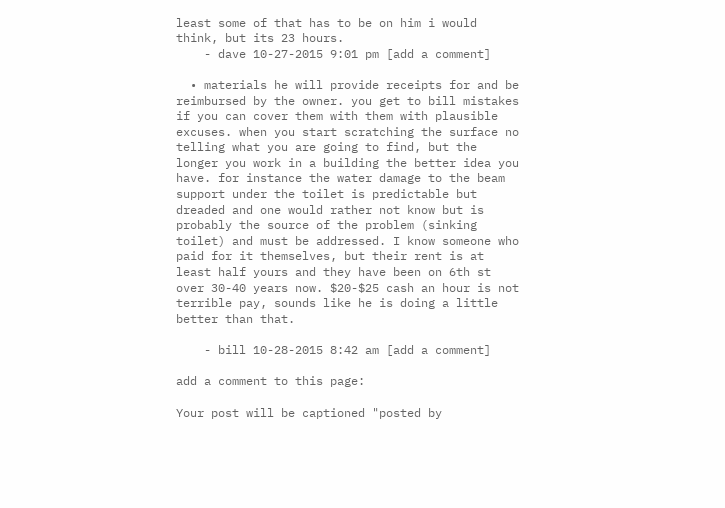least some of that has to be on him i would think, but its 23 hours.
    - dave 10-27-2015 9:01 pm [add a comment]

  • materials he will provide receipts for and be reimbursed by the owner. you get to bill mistakes if you can cover them with them with plausible excuses. when you start scratching the surface no telling what you are going to find, but the longer you work in a building the better idea you have. for instance the water damage to the beam support under the toilet is predictable but dreaded and one would rather not know but is probably the source of the problem (sinking toilet) and must be addressed. I know someone who paid for it themselves, but their rent is at least half yours and they have been on 6th st over 30-40 years now. $20-$25 cash an hour is not terrible pay, sounds like he is doing a little better than that.

    - bill 10-28-2015 8:42 am [add a comment]

add a comment to this page:

Your post will be captioned "posted by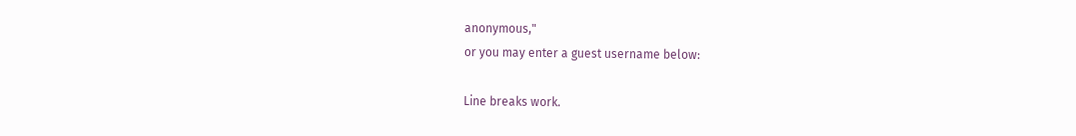anonymous,"
or you may enter a guest username below:

Line breaks work.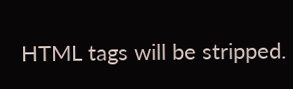HTML tags will be stripped.